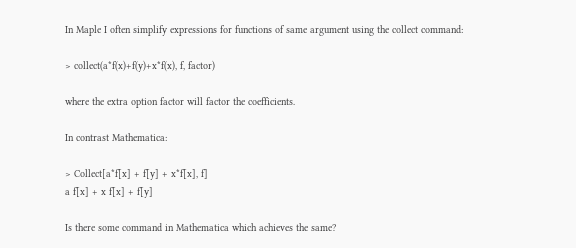In Maple I often simplify expressions for functions of same argument using the collect command:

> collect(a*f(x)+f(y)+x*f(x), f, factor)

where the extra option factor will factor the coefficients.

In contrast Mathematica:

> Collect[a*f[x] + f[y] + x*f[x], f]
a f[x] + x f[x] + f[y]

Is there some command in Mathematica which achieves the same?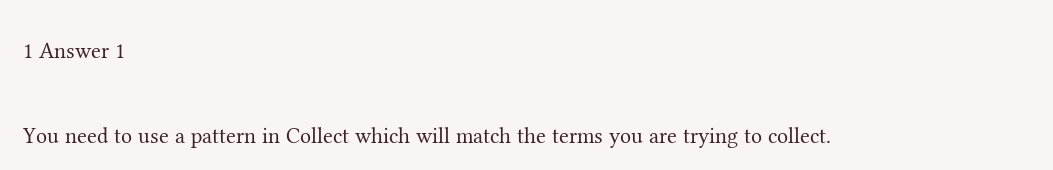1 Answer 1


You need to use a pattern in Collect which will match the terms you are trying to collect.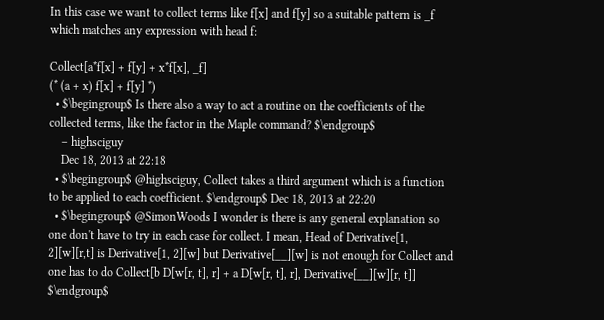In this case we want to collect terms like f[x] and f[y] so a suitable pattern is _f which matches any expression with head f:

Collect[a*f[x] + f[y] + x*f[x], _f]
(* (a + x) f[x] + f[y] *)
  • $\begingroup$ Is there also a way to act a routine on the coefficients of the collected terms, like the factor in the Maple command? $\endgroup$
    – highsciguy
    Dec 18, 2013 at 22:18
  • $\begingroup$ @highsciguy, Collect takes a third argument which is a function to be applied to each coefficient. $\endgroup$ Dec 18, 2013 at 22:20
  • $\begingroup$ @SimonWoods I wonder is there is any general explanation so one don't have to try in each case for collect. I mean, Head of Derivative[1, 2][w][r,t] is Derivative[1, 2][w] but Derivative[__][w] is not enough for Collect and one has to do Collect[b D[w[r, t], r] + a D[w[r, t], r], Derivative[__][w][r, t]] $\endgroup$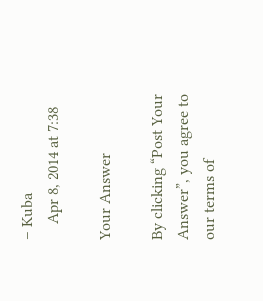– Kuba
    Apr 8, 2014 at 7:38

Your Answer

By clicking “Post Your Answer”, you agree to our terms of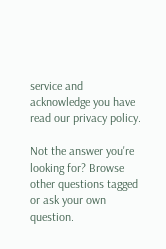service and acknowledge you have read our privacy policy.

Not the answer you're looking for? Browse other questions tagged or ask your own question.